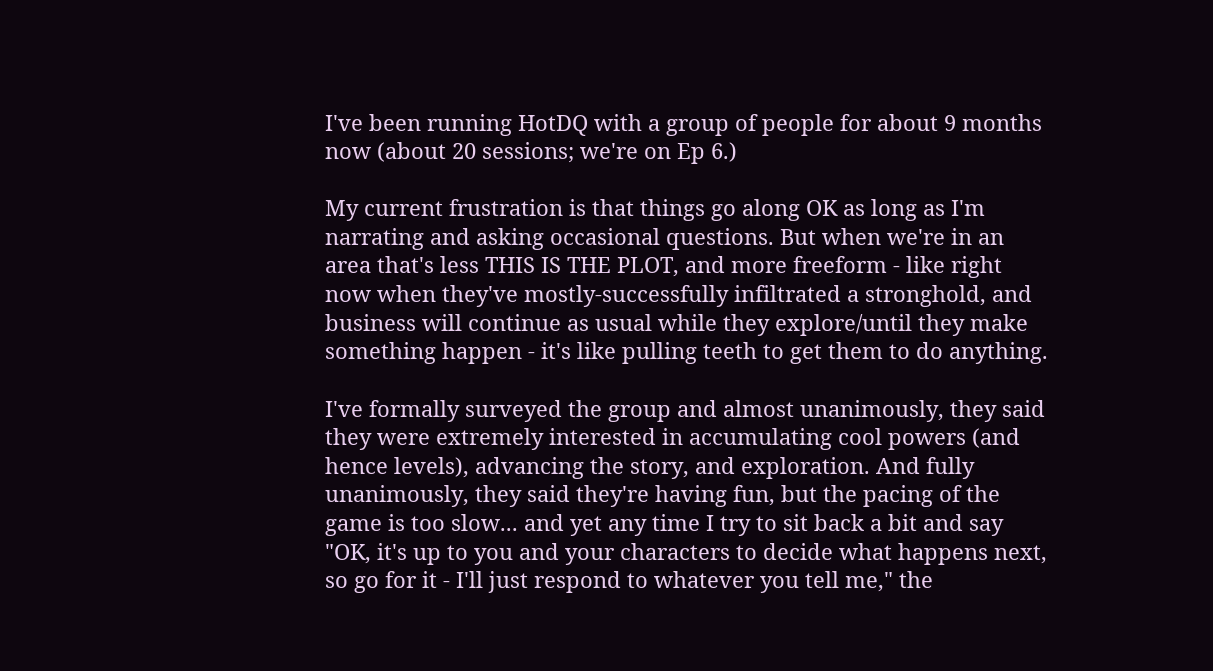I've been running HotDQ with a group of people for about 9 months now (about 20 sessions; we're on Ep 6.)

My current frustration is that things go along OK as long as I'm narrating and asking occasional questions. But when we're in an area that's less THIS IS THE PLOT, and more freeform - like right now when they've mostly-successfully infiltrated a stronghold, and business will continue as usual while they explore/until they make something happen - it's like pulling teeth to get them to do anything.

I've formally surveyed the group and almost unanimously, they said they were extremely interested in accumulating cool powers (and hence levels), advancing the story, and exploration. And fully unanimously, they said they're having fun, but the pacing of the game is too slow... and yet any time I try to sit back a bit and say "OK, it's up to you and your characters to decide what happens next, so go for it - I'll just respond to whatever you tell me," the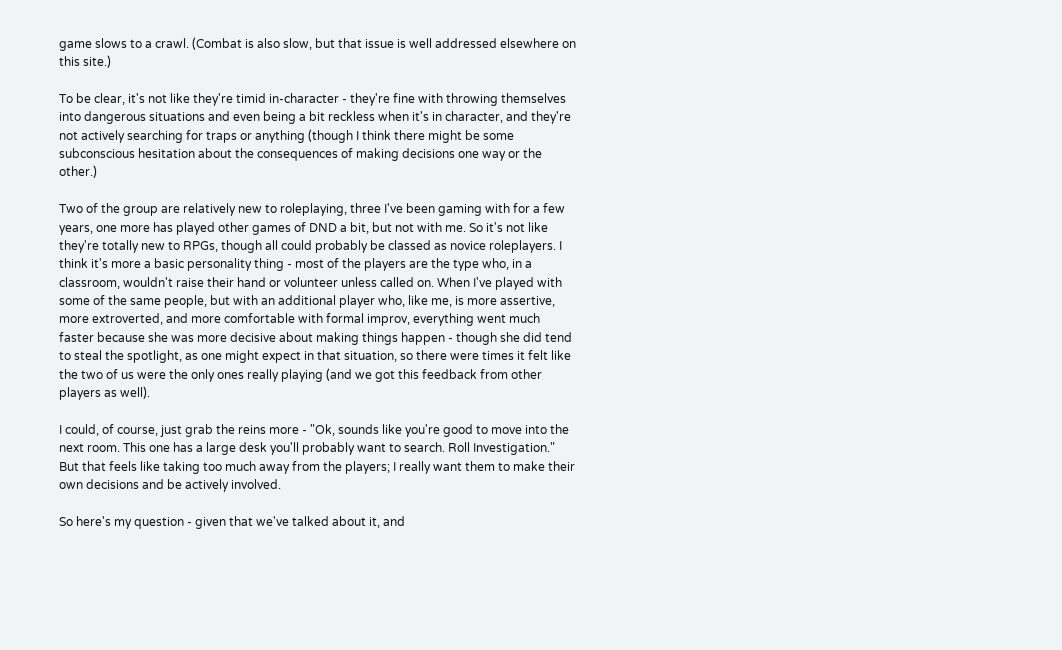game slows to a crawl. (Combat is also slow, but that issue is well addressed elsewhere on this site.)

To be clear, it's not like they're timid in-character - they're fine with throwing themselves into dangerous situations and even being a bit reckless when it's in character, and they're not actively searching for traps or anything (though I think there might be some subconscious hesitation about the consequences of making decisions one way or the other.)

Two of the group are relatively new to roleplaying, three I've been gaming with for a few years, one more has played other games of DND a bit, but not with me. So it's not like they're totally new to RPGs, though all could probably be classed as novice roleplayers. I think it's more a basic personality thing - most of the players are the type who, in a classroom, wouldn't raise their hand or volunteer unless called on. When I've played with some of the same people, but with an additional player who, like me, is more assertive, more extroverted, and more comfortable with formal improv, everything went much faster because she was more decisive about making things happen - though she did tend to steal the spotlight, as one might expect in that situation, so there were times it felt like the two of us were the only ones really playing (and we got this feedback from other players as well).

I could, of course, just grab the reins more - "Ok, sounds like you're good to move into the next room. This one has a large desk you'll probably want to search. Roll Investigation." But that feels like taking too much away from the players; I really want them to make their own decisions and be actively involved.

So here's my question - given that we've talked about it, and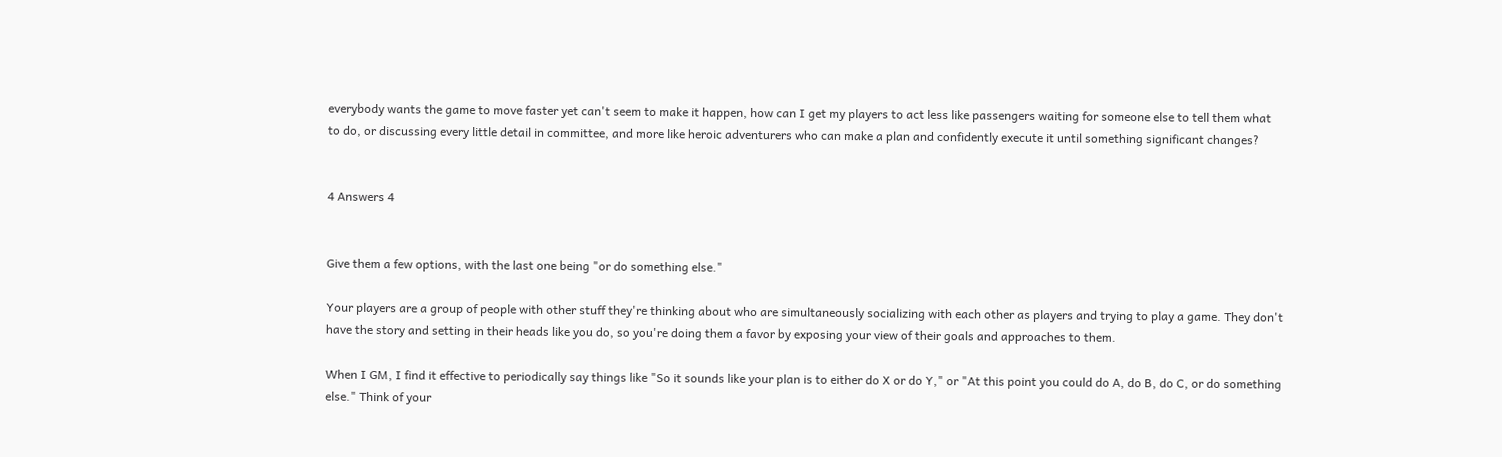everybody wants the game to move faster yet can't seem to make it happen, how can I get my players to act less like passengers waiting for someone else to tell them what to do, or discussing every little detail in committee, and more like heroic adventurers who can make a plan and confidently execute it until something significant changes?


4 Answers 4


Give them a few options, with the last one being "or do something else."

Your players are a group of people with other stuff they're thinking about who are simultaneously socializing with each other as players and trying to play a game. They don't have the story and setting in their heads like you do, so you're doing them a favor by exposing your view of their goals and approaches to them.

When I GM, I find it effective to periodically say things like "So it sounds like your plan is to either do X or do Y," or "At this point you could do A, do B, do C, or do something else." Think of your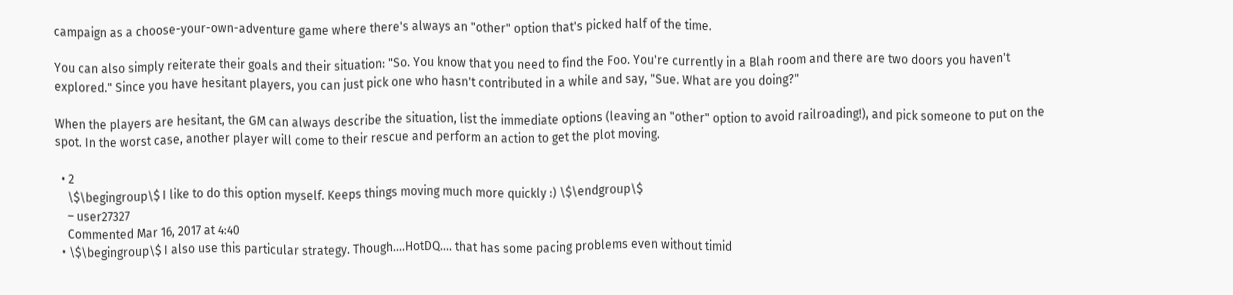campaign as a choose-your-own-adventure game where there's always an "other" option that's picked half of the time.

You can also simply reiterate their goals and their situation: "So. You know that you need to find the Foo. You're currently in a Blah room and there are two doors you haven't explored." Since you have hesitant players, you can just pick one who hasn't contributed in a while and say, "Sue. What are you doing?"

When the players are hesitant, the GM can always describe the situation, list the immediate options (leaving an "other" option to avoid railroading!), and pick someone to put on the spot. In the worst case, another player will come to their rescue and perform an action to get the plot moving.

  • 2
    \$\begingroup\$ I like to do this option myself. Keeps things moving much more quickly :) \$\endgroup\$
    – user27327
    Commented Mar 16, 2017 at 4:40
  • \$\begingroup\$ I also use this particular strategy. Though....HotDQ.... that has some pacing problems even without timid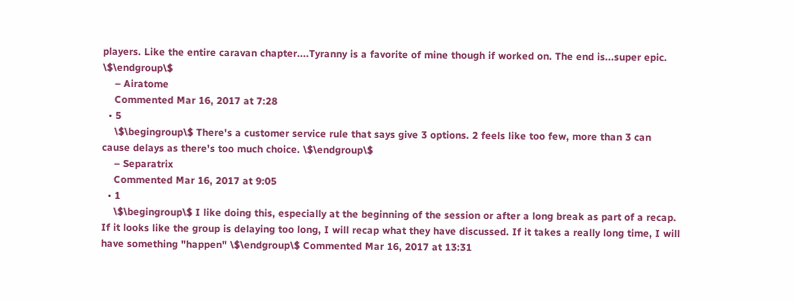players. Like the entire caravan chapter....Tyranny is a favorite of mine though if worked on. The end is...super epic. \$\endgroup\$
    – Airatome
    Commented Mar 16, 2017 at 7:28
  • 5
    \$\begingroup\$ There's a customer service rule that says give 3 options. 2 feels like too few, more than 3 can cause delays as there's too much choice. \$\endgroup\$
    – Separatrix
    Commented Mar 16, 2017 at 9:05
  • 1
    \$\begingroup\$ I like doing this, especially at the beginning of the session or after a long break as part of a recap. If it looks like the group is delaying too long, I will recap what they have discussed. If it takes a really long time, I will have something "happen" \$\endgroup\$ Commented Mar 16, 2017 at 13:31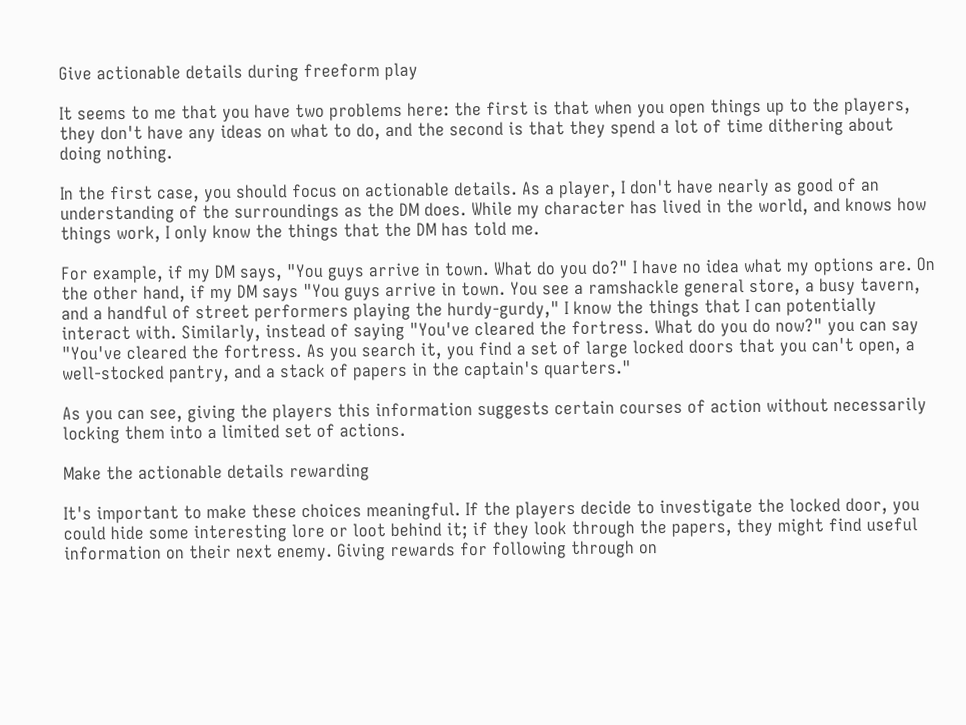Give actionable details during freeform play

It seems to me that you have two problems here: the first is that when you open things up to the players, they don't have any ideas on what to do, and the second is that they spend a lot of time dithering about doing nothing.

In the first case, you should focus on actionable details. As a player, I don't have nearly as good of an understanding of the surroundings as the DM does. While my character has lived in the world, and knows how things work, I only know the things that the DM has told me.

For example, if my DM says, "You guys arrive in town. What do you do?" I have no idea what my options are. On the other hand, if my DM says "You guys arrive in town. You see a ramshackle general store, a busy tavern, and a handful of street performers playing the hurdy-gurdy," I know the things that I can potentially interact with. Similarly, instead of saying "You've cleared the fortress. What do you do now?" you can say "You've cleared the fortress. As you search it, you find a set of large locked doors that you can't open, a well-stocked pantry, and a stack of papers in the captain's quarters."

As you can see, giving the players this information suggests certain courses of action without necessarily locking them into a limited set of actions.

Make the actionable details rewarding

It's important to make these choices meaningful. If the players decide to investigate the locked door, you could hide some interesting lore or loot behind it; if they look through the papers, they might find useful information on their next enemy. Giving rewards for following through on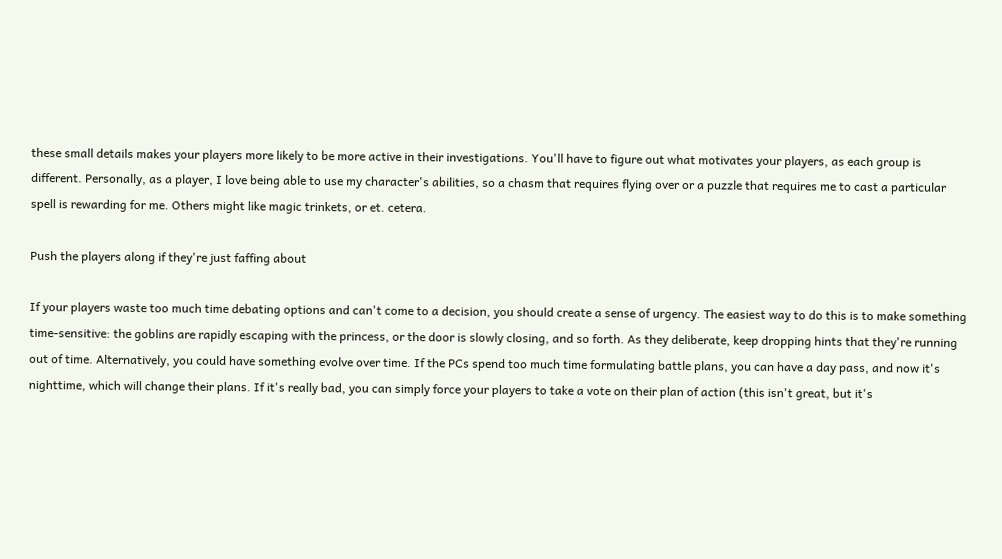these small details makes your players more likely to be more active in their investigations. You'll have to figure out what motivates your players, as each group is different. Personally, as a player, I love being able to use my character's abilities, so a chasm that requires flying over or a puzzle that requires me to cast a particular spell is rewarding for me. Others might like magic trinkets, or et. cetera.

Push the players along if they're just faffing about

If your players waste too much time debating options and can't come to a decision, you should create a sense of urgency. The easiest way to do this is to make something time-sensitive: the goblins are rapidly escaping with the princess, or the door is slowly closing, and so forth. As they deliberate, keep dropping hints that they're running out of time. Alternatively, you could have something evolve over time. If the PCs spend too much time formulating battle plans, you can have a day pass, and now it's nighttime, which will change their plans. If it's really bad, you can simply force your players to take a vote on their plan of action (this isn't great, but it's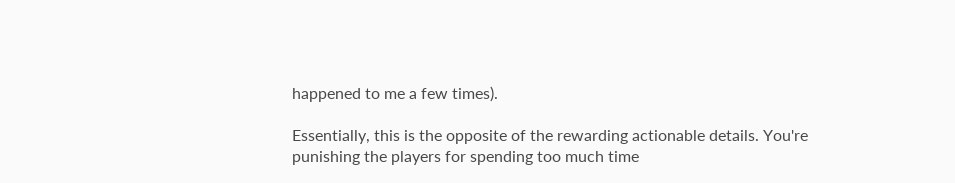happened to me a few times).

Essentially, this is the opposite of the rewarding actionable details. You're punishing the players for spending too much time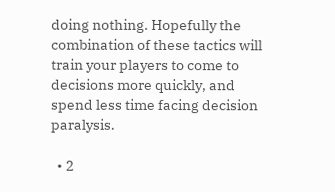doing nothing. Hopefully the combination of these tactics will train your players to come to decisions more quickly, and spend less time facing decision paralysis.

  • 2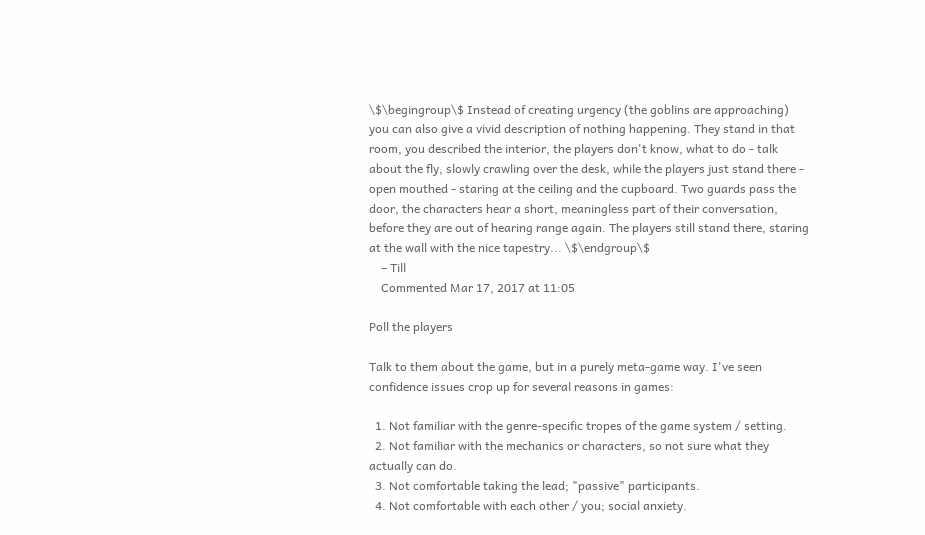\$\begingroup\$ Instead of creating urgency (the goblins are approaching) you can also give a vivid description of nothing happening. They stand in that room, you described the interior, the players don't know, what to do - talk about the fly, slowly crawling over the desk, while the players just stand there - open mouthed - staring at the ceiling and the cupboard. Two guards pass the door, the characters hear a short, meaningless part of their conversation, before they are out of hearing range again. The players still stand there, staring at the wall with the nice tapestry... \$\endgroup\$
    – Till
    Commented Mar 17, 2017 at 11:05

Poll the players

Talk to them about the game, but in a purely meta-game way. I've seen confidence issues crop up for several reasons in games:

  1. Not familiar with the genre-specific tropes of the game system / setting.
  2. Not familiar with the mechanics or characters, so not sure what they actually can do.
  3. Not comfortable taking the lead; "passive" participants.
  4. Not comfortable with each other / you; social anxiety.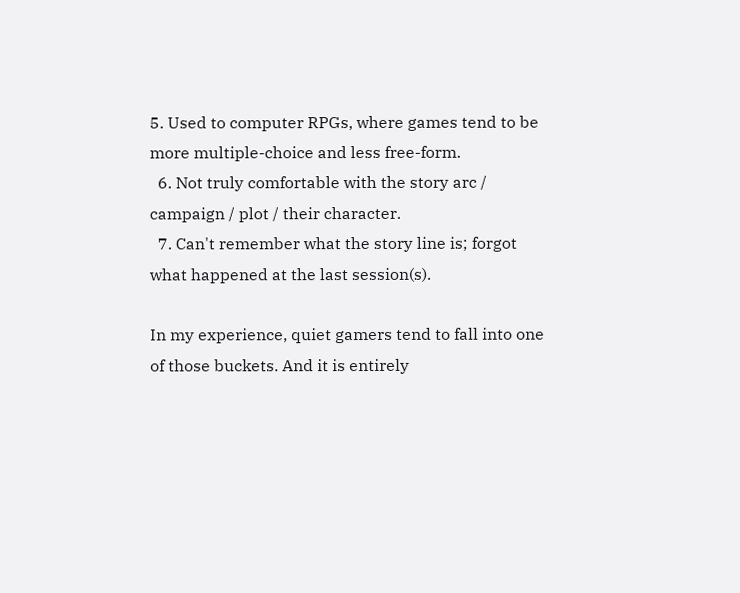5. Used to computer RPGs, where games tend to be more multiple-choice and less free-form.
  6. Not truly comfortable with the story arc / campaign / plot / their character.
  7. Can't remember what the story line is; forgot what happened at the last session(s).

In my experience, quiet gamers tend to fall into one of those buckets. And it is entirely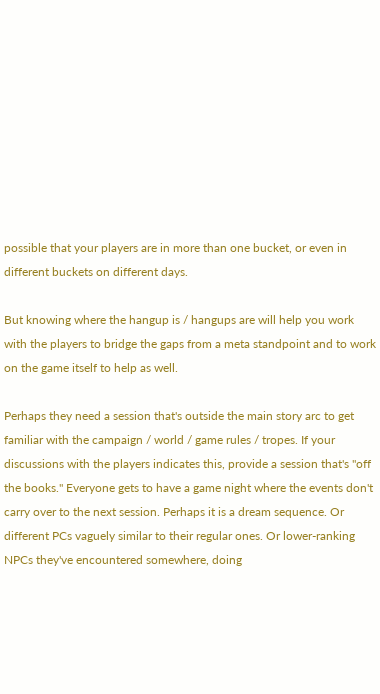possible that your players are in more than one bucket, or even in different buckets on different days.

But knowing where the hangup is / hangups are will help you work with the players to bridge the gaps from a meta standpoint and to work on the game itself to help as well.

Perhaps they need a session that's outside the main story arc to get familiar with the campaign / world / game rules / tropes. If your discussions with the players indicates this, provide a session that's "off the books." Everyone gets to have a game night where the events don't carry over to the next session. Perhaps it is a dream sequence. Or different PCs vaguely similar to their regular ones. Or lower-ranking NPCs they've encountered somewhere, doing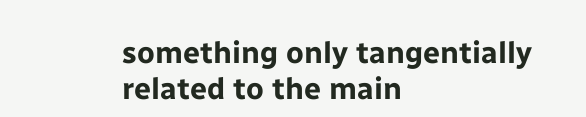something only tangentially related to the main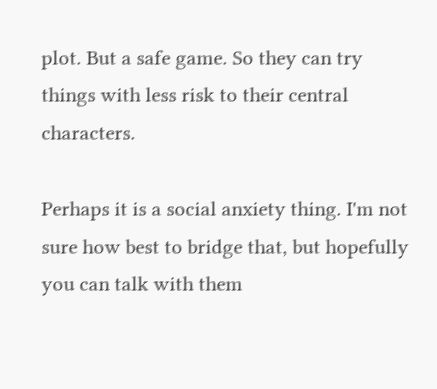plot. But a safe game. So they can try things with less risk to their central characters.

Perhaps it is a social anxiety thing. I'm not sure how best to bridge that, but hopefully you can talk with them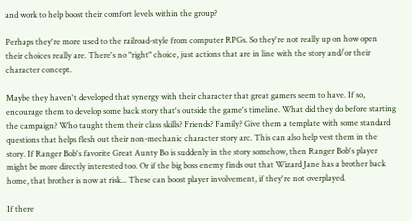and work to help boost their comfort levels within the group?

Perhaps they're more used to the railroad-style from computer RPGs. So they're not really up on how open their choices really are. There's no "right" choice, just actions that are in line with the story and/or their character concept.

Maybe they haven't developed that synergy with their character that great gamers seem to have. If so, encourage them to develop some back story that's outside the game's timeline. What did they do before starting the campaign? Who taught them their class skills? Friends? Family? Give them a template with some standard questions that helps flesh out their non-mechanic character story arc. This can also help vest them in the story. If Ranger Bob's favorite Great Aunty Bo is suddenly in the story somehow, then Ranger Bob's player might be more directly interested too. Or if the big boss enemy finds out that Wizard Jane has a brother back home, that brother is now at risk... These can boost player involvement, if they're not overplayed.

If there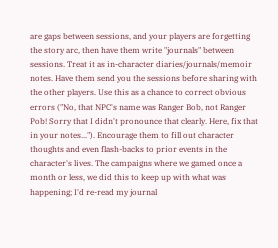are gaps between sessions, and your players are forgetting the story arc, then have them write "journals" between sessions. Treat it as in-character diaries/journals/memoir notes. Have them send you the sessions before sharing with the other players. Use this as a chance to correct obvious errors ("No, that NPC's name was Ranger Bob, not Ranger Pob! Sorry that I didn't pronounce that clearly. Here, fix that in your notes..."). Encourage them to fill out character thoughts and even flash-backs to prior events in the character's lives. The campaigns where we gamed once a month or less, we did this to keep up with what was happening; I'd re-read my journal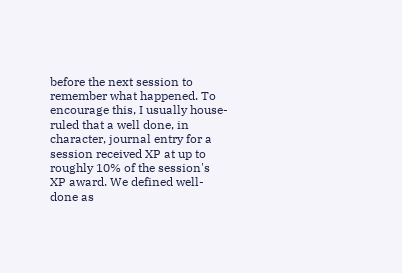before the next session to remember what happened. To encourage this, I usually house-ruled that a well done, in character, journal entry for a session received XP at up to roughly 10% of the session's XP award. We defined well-done as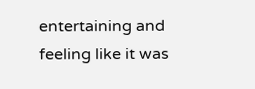entertaining and feeling like it was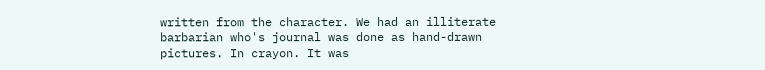written from the character. We had an illiterate barbarian who's journal was done as hand-drawn pictures. In crayon. It was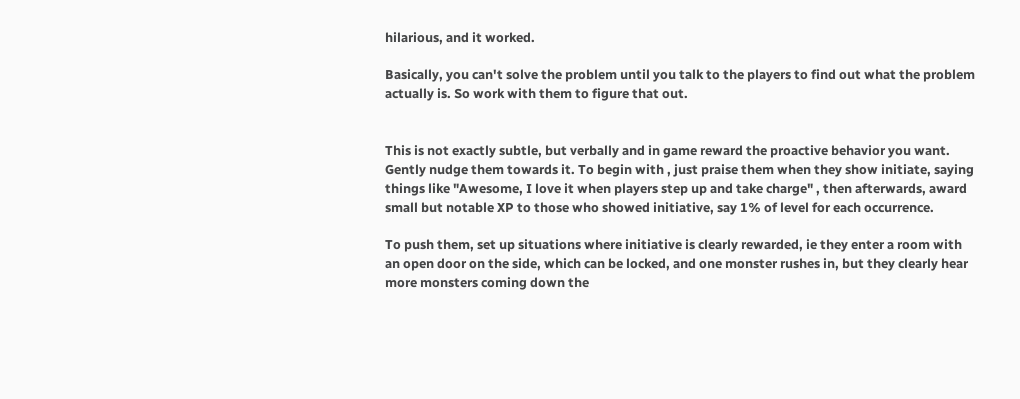hilarious, and it worked.

Basically, you can't solve the problem until you talk to the players to find out what the problem actually is. So work with them to figure that out.


This is not exactly subtle, but verbally and in game reward the proactive behavior you want. Gently nudge them towards it. To begin with , just praise them when they show initiate, saying things like "Awesome, I love it when players step up and take charge" , then afterwards, award small but notable XP to those who showed initiative, say 1% of level for each occurrence.

To push them, set up situations where initiative is clearly rewarded, ie they enter a room with an open door on the side, which can be locked, and one monster rushes in, but they clearly hear more monsters coming down the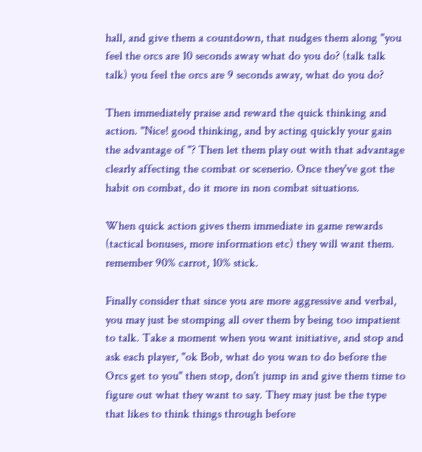hall, and give them a countdown, that nudges them along "you feel the orcs are 10 seconds away what do you do? (talk talk talk) you feel the orcs are 9 seconds away, what do you do?

Then immediately praise and reward the quick thinking and action. "Nice! good thinking, and by acting quickly your gain the advantage of "? Then let them play out with that advantage clearly affecting the combat or scenerio. Once they've got the habit on combat, do it more in non combat situations.

When quick action gives them immediate in game rewards (tactical bonuses, more information etc) they will want them. remember 90% carrot, 10% stick.

Finally consider that since you are more aggressive and verbal, you may just be stomping all over them by being too impatient to talk. Take a moment when you want initiative, and stop and ask each player, "ok Bob, what do you wan to do before the Orcs get to you" then stop, don't jump in and give them time to figure out what they want to say. They may just be the type that likes to think things through before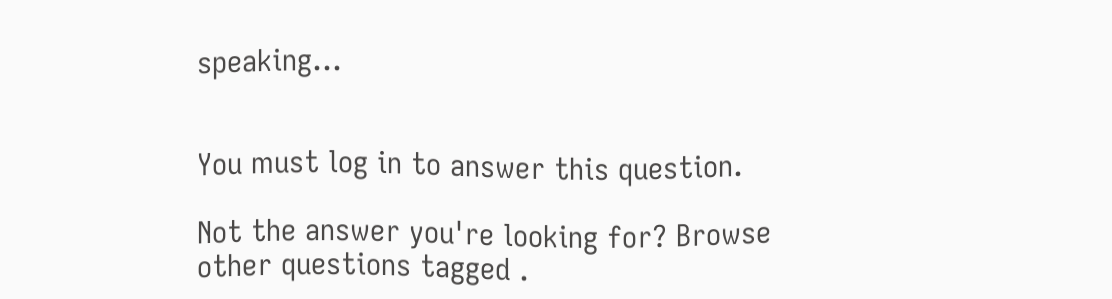speaking...


You must log in to answer this question.

Not the answer you're looking for? Browse other questions tagged .